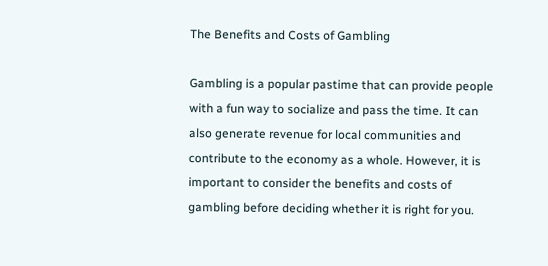The Benefits and Costs of Gambling

Gambling is a popular pastime that can provide people with a fun way to socialize and pass the time. It can also generate revenue for local communities and contribute to the economy as a whole. However, it is important to consider the benefits and costs of gambling before deciding whether it is right for you.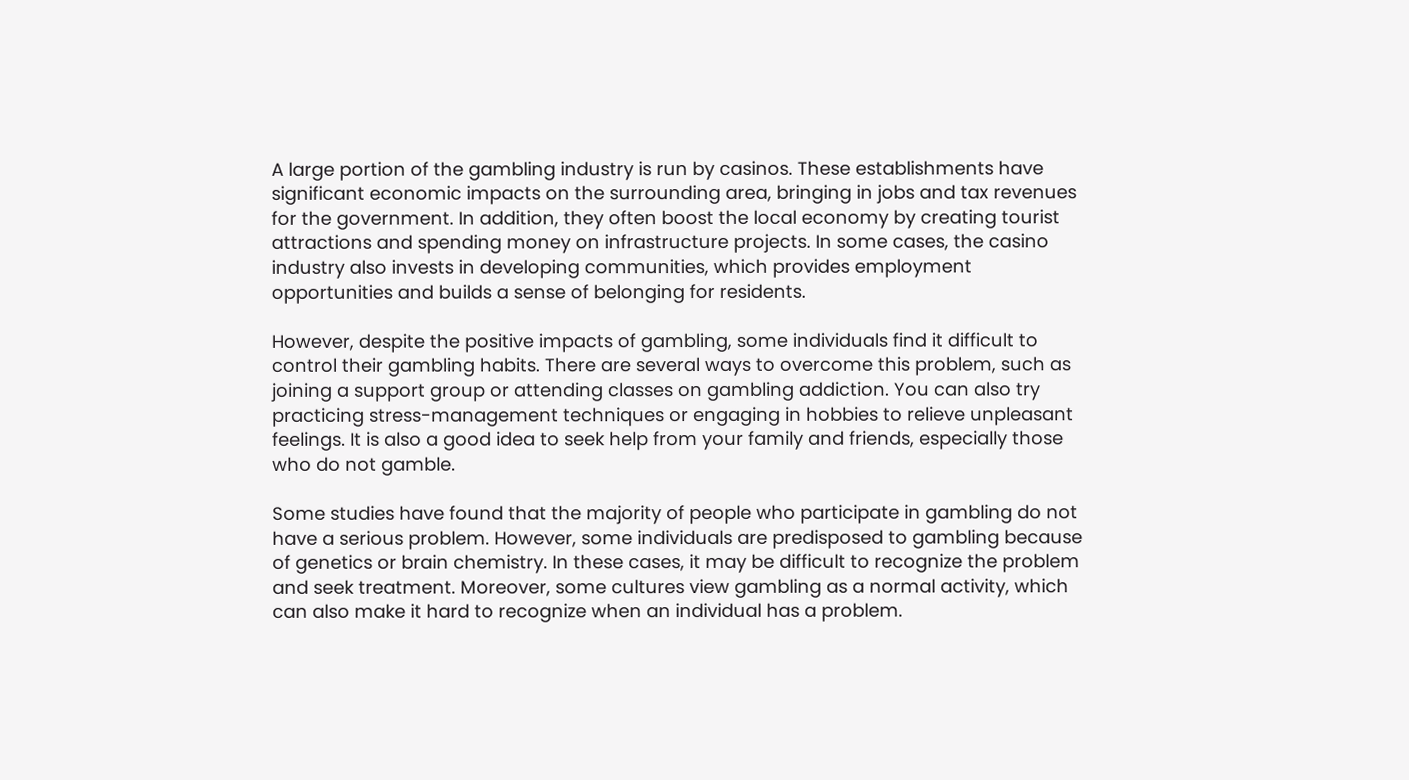A large portion of the gambling industry is run by casinos. These establishments have significant economic impacts on the surrounding area, bringing in jobs and tax revenues for the government. In addition, they often boost the local economy by creating tourist attractions and spending money on infrastructure projects. In some cases, the casino industry also invests in developing communities, which provides employment opportunities and builds a sense of belonging for residents.

However, despite the positive impacts of gambling, some individuals find it difficult to control their gambling habits. There are several ways to overcome this problem, such as joining a support group or attending classes on gambling addiction. You can also try practicing stress-management techniques or engaging in hobbies to relieve unpleasant feelings. It is also a good idea to seek help from your family and friends, especially those who do not gamble.

Some studies have found that the majority of people who participate in gambling do not have a serious problem. However, some individuals are predisposed to gambling because of genetics or brain chemistry. In these cases, it may be difficult to recognize the problem and seek treatment. Moreover, some cultures view gambling as a normal activity, which can also make it hard to recognize when an individual has a problem.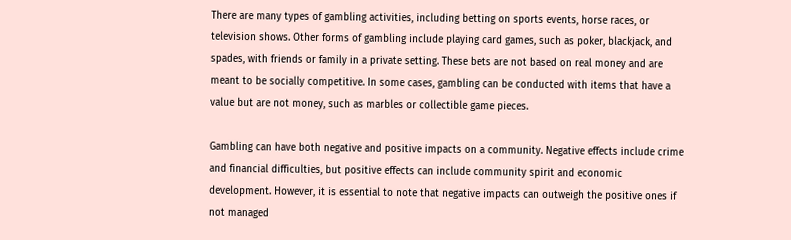There are many types of gambling activities, including betting on sports events, horse races, or television shows. Other forms of gambling include playing card games, such as poker, blackjack, and spades, with friends or family in a private setting. These bets are not based on real money and are meant to be socially competitive. In some cases, gambling can be conducted with items that have a value but are not money, such as marbles or collectible game pieces.

Gambling can have both negative and positive impacts on a community. Negative effects include crime and financial difficulties, but positive effects can include community spirit and economic development. However, it is essential to note that negative impacts can outweigh the positive ones if not managed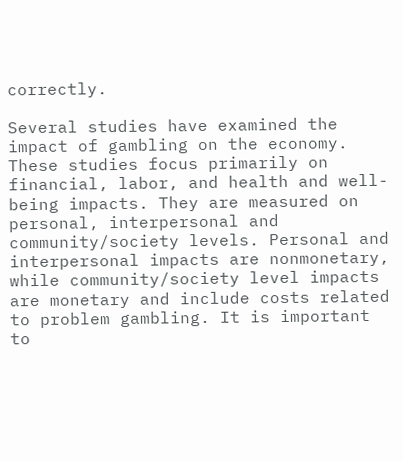correctly.

Several studies have examined the impact of gambling on the economy. These studies focus primarily on financial, labor, and health and well-being impacts. They are measured on personal, interpersonal and community/society levels. Personal and interpersonal impacts are nonmonetary, while community/society level impacts are monetary and include costs related to problem gambling. It is important to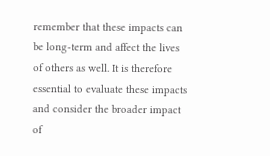remember that these impacts can be long-term and affect the lives of others as well. It is therefore essential to evaluate these impacts and consider the broader impact of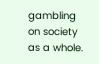gambling on society as a whole.